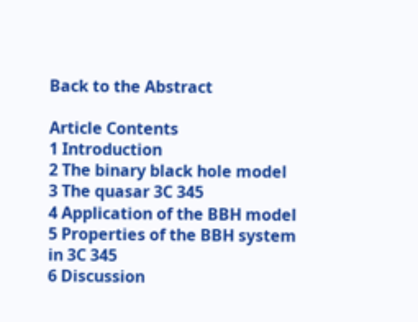Back to the Abstract

Article Contents
1 Introduction
2 The binary black hole model
3 The quasar 3C 345
4 Application of the BBH model
5 Properties of the BBH system in 3C 345
6 Discussion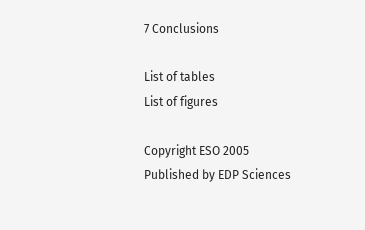7 Conclusions

List of tables
List of figures

Copyright ESO 2005
Published by EDP Sciences